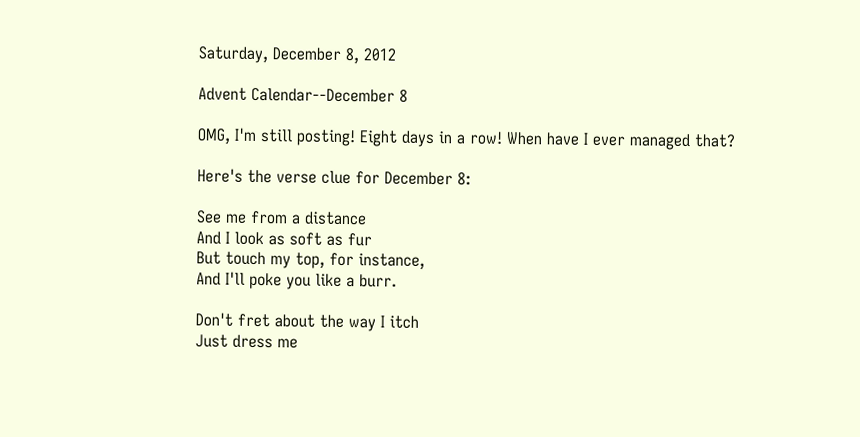Saturday, December 8, 2012

Advent Calendar--December 8

OMG, I'm still posting! Eight days in a row! When have I ever managed that?

Here's the verse clue for December 8:

See me from a distance
And I look as soft as fur
But touch my top, for instance,
And I'll poke you like a burr.

Don't fret about the way I itch
Just dress me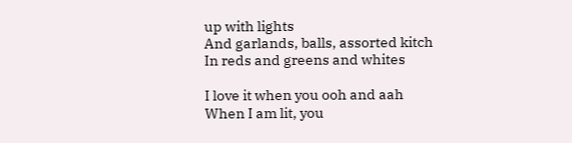up with lights
And garlands, balls, assorted kitch
In reds and greens and whites

I love it when you ooh and aah
When I am lit, you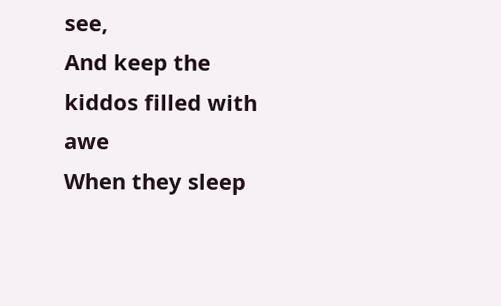see,
And keep the kiddos filled with awe
When they sleep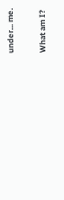under... me.

What am I?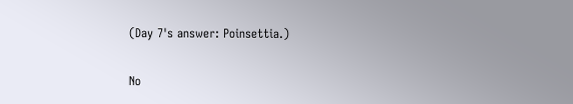(Day 7's answer: Poinsettia.)

No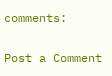comments:

Post a Comment